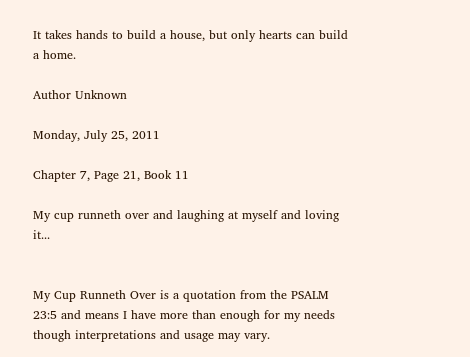It takes hands to build a house, but only hearts can build a home.

Author Unknown

Monday, July 25, 2011

Chapter 7, Page 21, Book 11

My cup runneth over and laughing at myself and loving it...


My Cup Runneth Over is a quotation from the PSALM 23:5 and means I have more than enough for my needs though interpretations and usage may vary.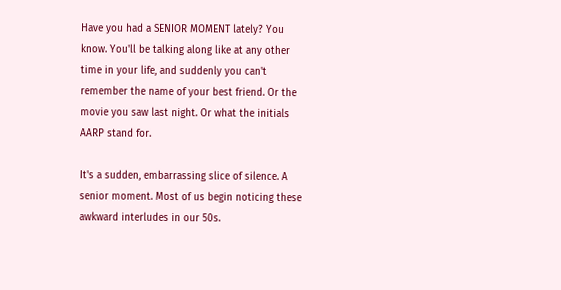Have you had a SENIOR MOMENT lately? You know. You'll be talking along like at any other time in your life, and suddenly you can't remember the name of your best friend. Or the movie you saw last night. Or what the initials AARP stand for.

It's a sudden, embarrassing slice of silence. A senior moment. Most of us begin noticing these awkward interludes in our 50s.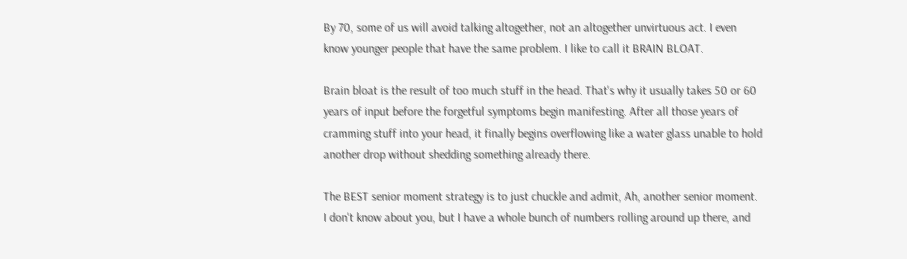By 70, some of us will avoid talking altogether, not an altogether unvirtuous act. I even know younger people that have the same problem. I like to call it BRAIN BLOAT.

Brain bloat is the result of too much stuff in the head. That's why it usually takes 50 or 60 years of input before the forgetful symptoms begin manifesting. After all those years of cramming stuff into your head, it finally begins overflowing like a water glass unable to hold another drop without shedding something already there.

The BEST senior moment strategy is to just chuckle and admit, Ah, another senior moment. I don't know about you, but I have a whole bunch of numbers rolling around up there, and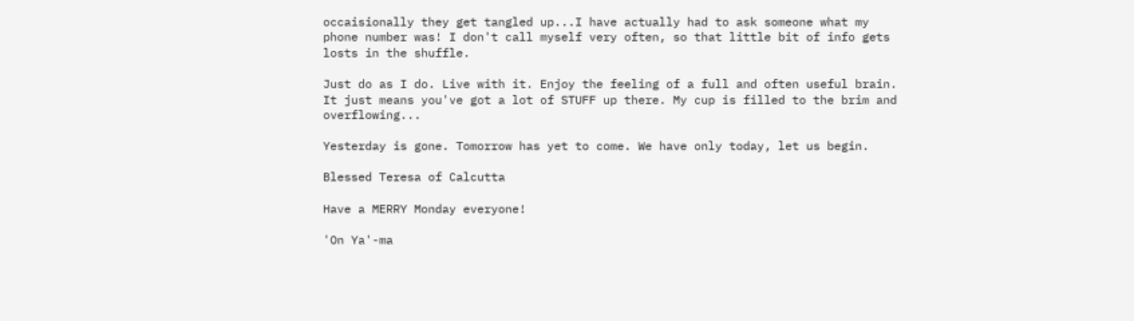occaisionally they get tangled up...I have actually had to ask someone what my phone number was! I don't call myself very often, so that little bit of info gets losts in the shuffle.

Just do as I do. Live with it. Enjoy the feeling of a full and often useful brain. It just means you've got a lot of STUFF up there. My cup is filled to the brim and overflowing...

Yesterday is gone. Tomorrow has yet to come. We have only today, let us begin.

Blessed Teresa of Calcutta

Have a MERRY Monday everyone!

'On Ya'-ma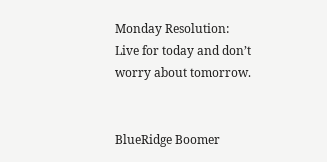Monday Resolution: Live for today and don’t worry about tomorrow.


BlueRidge Boomer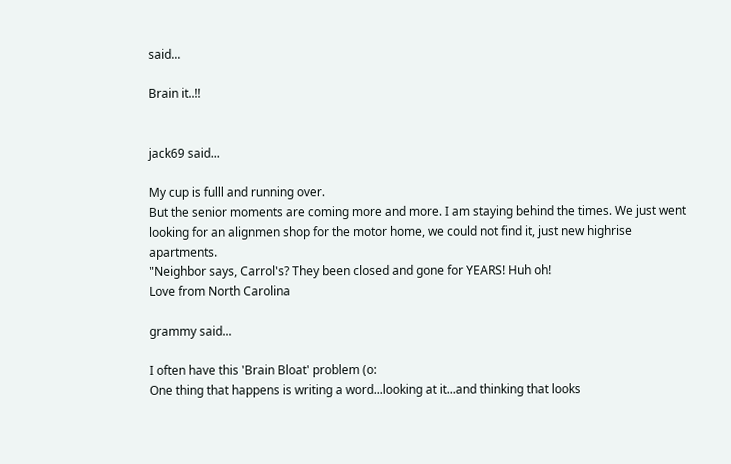said...

Brain it..!!


jack69 said...

My cup is fulll and running over.
But the senior moments are coming more and more. I am staying behind the times. We just went looking for an alignmen shop for the motor home, we could not find it, just new highrise apartments.
"Neighbor says, Carrol's? They been closed and gone for YEARS! Huh oh!
Love from North Carolina

grammy said...

I often have this 'Brain Bloat' problem (o:
One thing that happens is writing a word...looking at it...and thinking that looks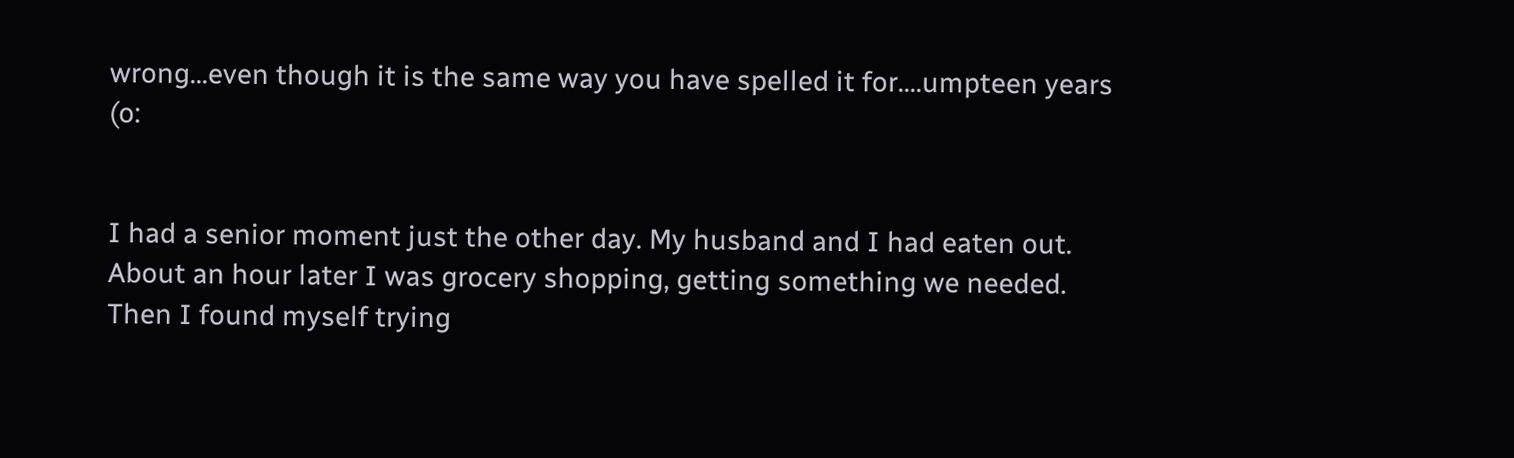wrong...even though it is the same way you have spelled it for....umpteen years (o:


I had a senior moment just the other day. My husband and I had eaten out. About an hour later I was grocery shopping, getting something we needed. Then I found myself trying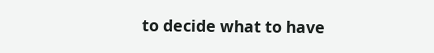to decide what to have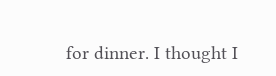for dinner. I thought I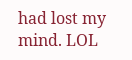had lost my mind. LOL